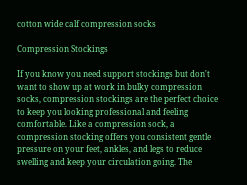cotton wide calf compression socks

Compression Stockings

If you know you need support stockings but don't want to show up at work in bulky compression socks, compression stockings are the perfect choice to keep you looking professional and feeling comfortable. Like a compression sock, a compression stocking offers you consistent gentle pressure on your feet, ankles, and legs to reduce swelling and keep your circulation going. The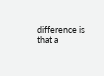difference is that a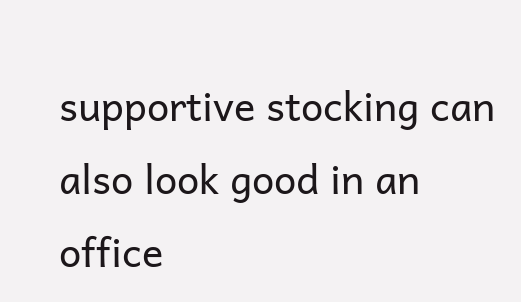supportive stocking can also look good in an office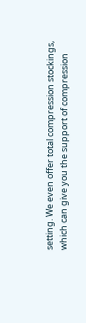setting. We even offer total compression stockings, which can give you the support of compression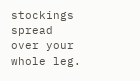stockings spread over your whole leg.